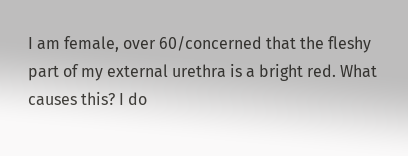I am female, over 60/concerned that the fleshy part of my external urethra is a bright red. What causes this? I do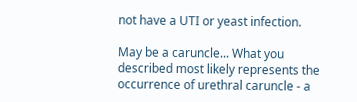not have a UTI or yeast infection.

May be a caruncle... What you described most likely represents the occurrence of urethral caruncle - a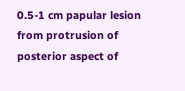0.5-1 cm papular lesion from protrusion of posterior aspect of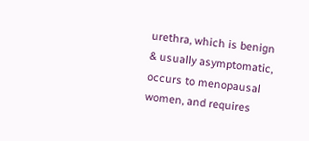urethra, which is benign & usually asymptomatic, occurs to menopausal women, and requires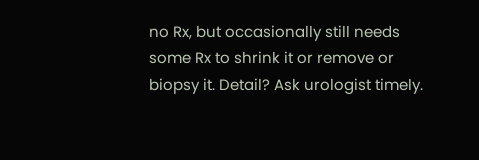no Rx, but occasionally still needs some Rx to shrink it or remove or biopsy it. Detail? Ask urologist timely.